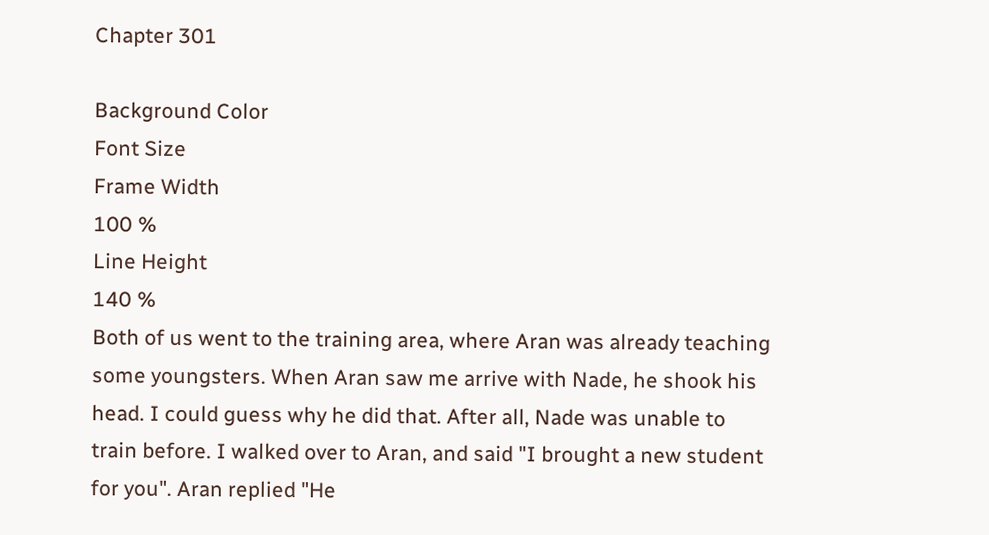Chapter 301

Background Color
Font Size
Frame Width
100 %
Line Height
140 %
Both of us went to the training area, where Aran was already teaching some youngsters. When Aran saw me arrive with Nade, he shook his head. I could guess why he did that. After all, Nade was unable to train before. I walked over to Aran, and said "I brought a new student for you". Aran replied "He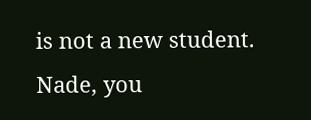is not a new student. Nade, you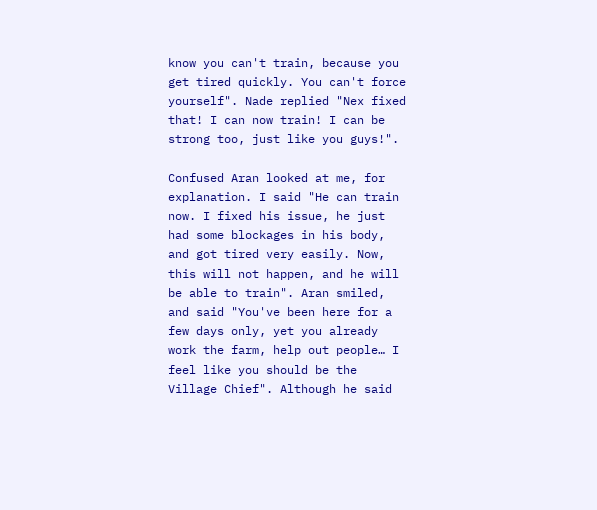know you can't train, because you get tired quickly. You can't force yourself". Nade replied "Nex fixed that! I can now train! I can be strong too, just like you guys!".

Confused Aran looked at me, for explanation. I said "He can train now. I fixed his issue, he just had some blockages in his body, and got tired very easily. Now, this will not happen, and he will be able to train". Aran smiled, and said "You've been here for a few days only, yet you already work the farm, help out people… I feel like you should be the Village Chief". Although he said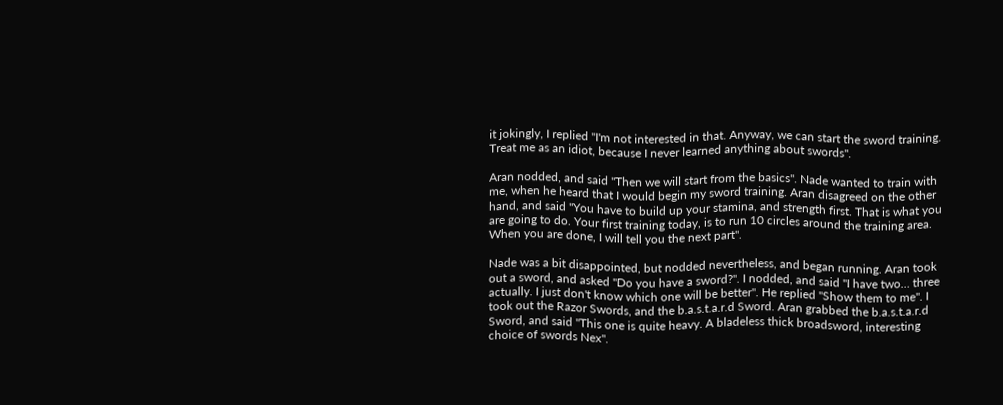it jokingly, I replied "I'm not interested in that. Anyway, we can start the sword training. Treat me as an idiot, because I never learned anything about swords".

Aran nodded, and said "Then we will start from the basics". Nade wanted to train with me, when he heard that I would begin my sword training. Aran disagreed on the other hand, and said "You have to build up your stamina, and strength first. That is what you are going to do. Your first training today, is to run 10 circles around the training area. When you are done, I will tell you the next part".

Nade was a bit disappointed, but nodded nevertheless, and began running. Aran took out a sword, and asked "Do you have a sword?". I nodded, and said "I have two… three actually. I just don't know which one will be better". He replied "Show them to me". I took out the Razor Swords, and the b.a.s.t.a.r.d Sword. Aran grabbed the b.a.s.t.a.r.d Sword, and said "This one is quite heavy. A bladeless thick broadsword, interesting choice of swords Nex".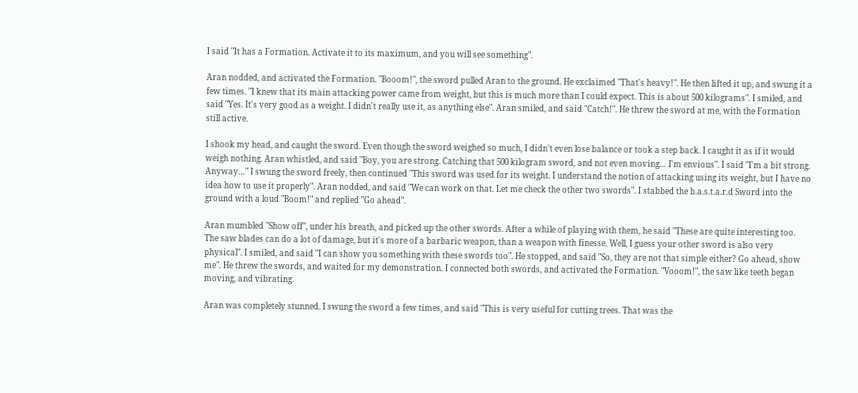I said "It has a Formation. Activate it to its maximum, and you will see something".

Aran nodded, and activated the Formation. "Booom!", the sword pulled Aran to the ground. He exclaimed "That's heavy!". He then lifted it up, and swung it a few times. "I knew that its main attacking power came from weight, but this is much more than I could expect. This is about 500 kilograms". I smiled, and said "Yes. It's very good as a weight. I didn't really use it, as anything else". Aran smiled, and said "Catch!". He threw the sword at me, with the Formation still active.

I shook my head, and caught the sword. Even though the sword weighed so much, I didn't even lose balance or took a step back. I caught it as if it would weigh nothing. Aran whistled, and said "Boy, you are strong. Catching that 500 kilogram sword, and not even moving… I'm envious". I said "I'm a bit strong. Anyway…" I swung the sword freely, then continued "This sword was used for its weight. I understand the notion of attacking using its weight, but I have no idea how to use it properly". Aran nodded, and said "We can work on that. Let me check the other two swords". I stabbed the b.a.s.t.a.r.d Sword into the ground with a loud "Boom!" and replied "Go ahead".

Aran mumbled "Show off", under his breath, and picked up the other swords. After a while of playing with them, he said "These are quite interesting too. The saw blades can do a lot of damage, but it's more of a barbaric weapon, than a weapon with finesse. Well, I guess your other sword is also very physical". I smiled, and said "I can show you something with these swords too". He stopped, and said "So, they are not that simple either? Go ahead, show me". He threw the swords, and waited for my demonstration. I connected both swords, and activated the Formation. "Vooom!", the saw like teeth began moving, and vibrating.

Aran was completely stunned. I swung the sword a few times, and said "This is very useful for cutting trees. That was the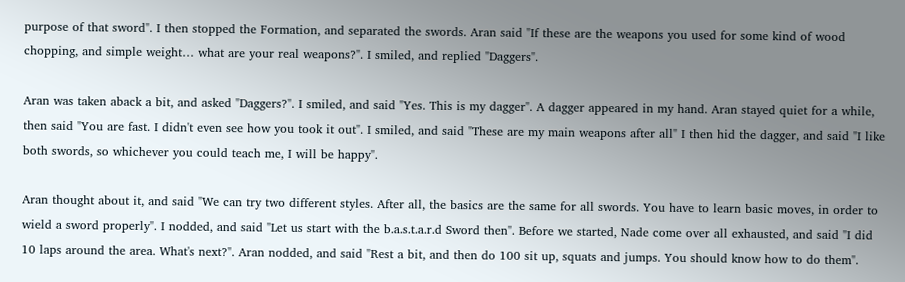purpose of that sword". I then stopped the Formation, and separated the swords. Aran said "If these are the weapons you used for some kind of wood chopping, and simple weight… what are your real weapons?". I smiled, and replied "Daggers".

Aran was taken aback a bit, and asked "Daggers?". I smiled, and said "Yes. This is my dagger". A dagger appeared in my hand. Aran stayed quiet for a while, then said "You are fast. I didn't even see how you took it out". I smiled, and said "These are my main weapons after all" I then hid the dagger, and said "I like both swords, so whichever you could teach me, I will be happy".

Aran thought about it, and said "We can try two different styles. After all, the basics are the same for all swords. You have to learn basic moves, in order to wield a sword properly". I nodded, and said "Let us start with the b.a.s.t.a.r.d Sword then". Before we started, Nade come over all exhausted, and said "I did 10 laps around the area. What's next?". Aran nodded, and said "Rest a bit, and then do 100 sit up, squats and jumps. You should know how to do them".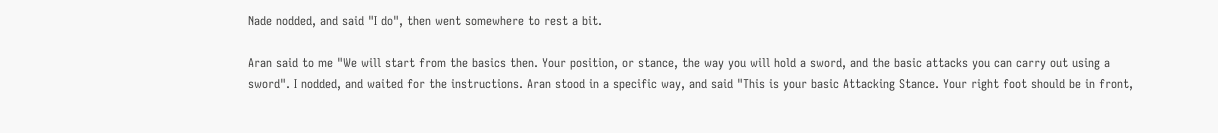Nade nodded, and said "I do", then went somewhere to rest a bit.

Aran said to me "We will start from the basics then. Your position, or stance, the way you will hold a sword, and the basic attacks you can carry out using a sword". I nodded, and waited for the instructions. Aran stood in a specific way, and said "This is your basic Attacking Stance. Your right foot should be in front,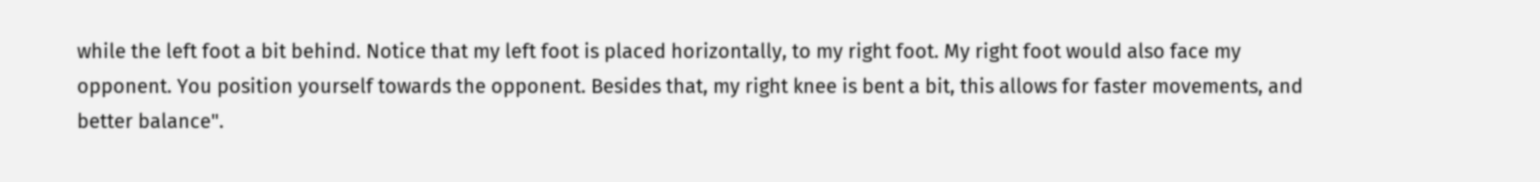while the left foot a bit behind. Notice that my left foot is placed horizontally, to my right foot. My right foot would also face my opponent. You position yourself towards the opponent. Besides that, my right knee is bent a bit, this allows for faster movements, and better balance".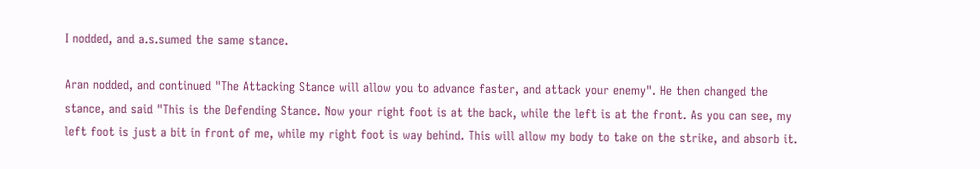I nodded, and a.s.sumed the same stance.

Aran nodded, and continued "The Attacking Stance will allow you to advance faster, and attack your enemy". He then changed the stance, and said "This is the Defending Stance. Now your right foot is at the back, while the left is at the front. As you can see, my left foot is just a bit in front of me, while my right foot is way behind. This will allow my body to take on the strike, and absorb it.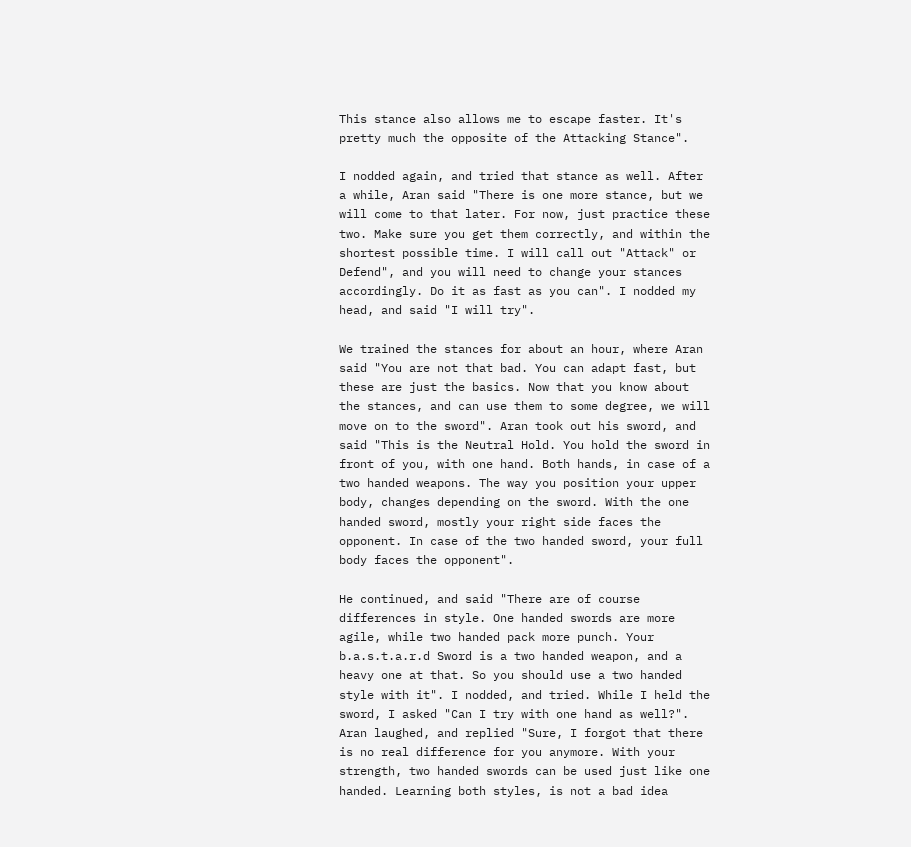This stance also allows me to escape faster. It's pretty much the opposite of the Attacking Stance".

I nodded again, and tried that stance as well. After a while, Aran said "There is one more stance, but we will come to that later. For now, just practice these two. Make sure you get them correctly, and within the shortest possible time. I will call out "Attack" or Defend", and you will need to change your stances accordingly. Do it as fast as you can". I nodded my head, and said "I will try".

We trained the stances for about an hour, where Aran said "You are not that bad. You can adapt fast, but these are just the basics. Now that you know about the stances, and can use them to some degree, we will move on to the sword". Aran took out his sword, and said "This is the Neutral Hold. You hold the sword in front of you, with one hand. Both hands, in case of a two handed weapons. The way you position your upper body, changes depending on the sword. With the one handed sword, mostly your right side faces the opponent. In case of the two handed sword, your full body faces the opponent".

He continued, and said "There are of course differences in style. One handed swords are more agile, while two handed pack more punch. Your b.a.s.t.a.r.d Sword is a two handed weapon, and a heavy one at that. So you should use a two handed style with it". I nodded, and tried. While I held the sword, I asked "Can I try with one hand as well?". Aran laughed, and replied "Sure, I forgot that there is no real difference for you anymore. With your strength, two handed swords can be used just like one handed. Learning both styles, is not a bad idea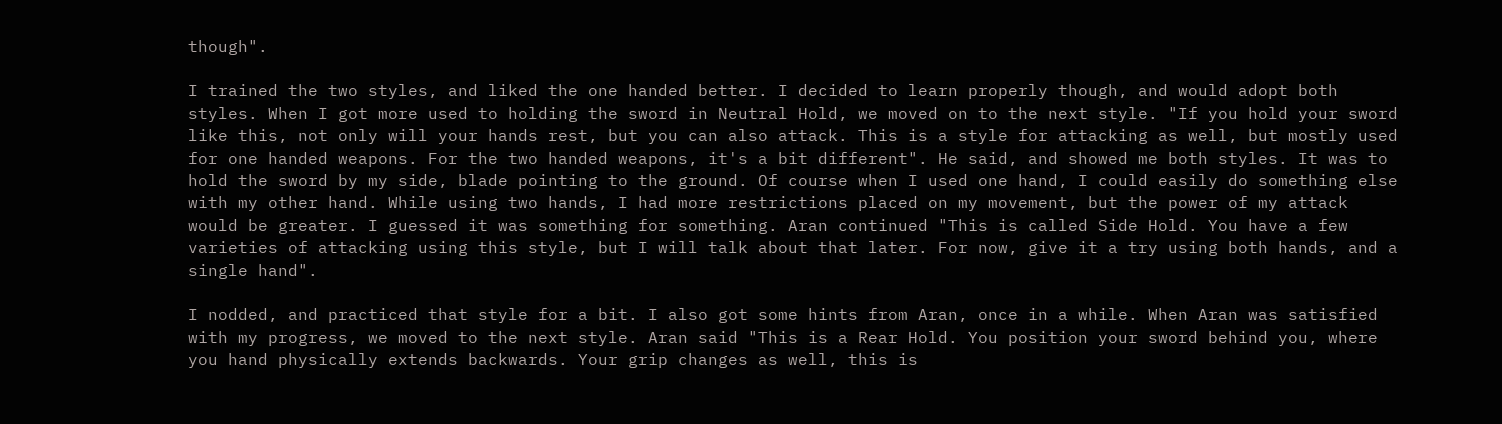though".

I trained the two styles, and liked the one handed better. I decided to learn properly though, and would adopt both styles. When I got more used to holding the sword in Neutral Hold, we moved on to the next style. "If you hold your sword like this, not only will your hands rest, but you can also attack. This is a style for attacking as well, but mostly used for one handed weapons. For the two handed weapons, it's a bit different". He said, and showed me both styles. It was to hold the sword by my side, blade pointing to the ground. Of course when I used one hand, I could easily do something else with my other hand. While using two hands, I had more restrictions placed on my movement, but the power of my attack would be greater. I guessed it was something for something. Aran continued "This is called Side Hold. You have a few varieties of attacking using this style, but I will talk about that later. For now, give it a try using both hands, and a single hand".

I nodded, and practiced that style for a bit. I also got some hints from Aran, once in a while. When Aran was satisfied with my progress, we moved to the next style. Aran said "This is a Rear Hold. You position your sword behind you, where you hand physically extends backwards. Your grip changes as well, this is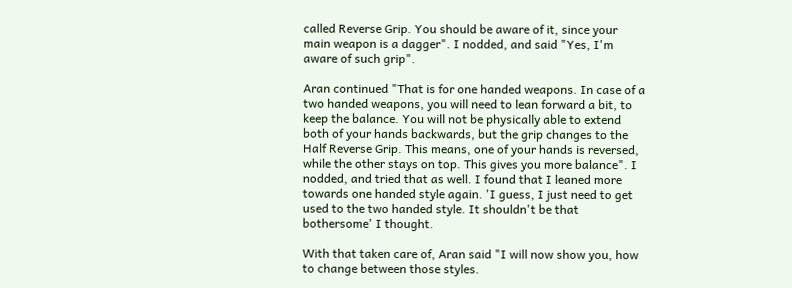called Reverse Grip. You should be aware of it, since your main weapon is a dagger". I nodded, and said "Yes, I'm aware of such grip".

Aran continued "That is for one handed weapons. In case of a two handed weapons, you will need to lean forward a bit, to keep the balance. You will not be physically able to extend both of your hands backwards, but the grip changes to the Half Reverse Grip. This means, one of your hands is reversed, while the other stays on top. This gives you more balance". I nodded, and tried that as well. I found that I leaned more towards one handed style again. 'I guess, I just need to get used to the two handed style. It shouldn't be that bothersome' I thought.

With that taken care of, Aran said "I will now show you, how to change between those styles.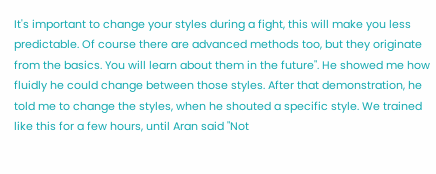It's important to change your styles during a fight, this will make you less predictable. Of course there are advanced methods too, but they originate from the basics. You will learn about them in the future". He showed me how fluidly he could change between those styles. After that demonstration, he told me to change the styles, when he shouted a specific style. We trained like this for a few hours, until Aran said "Not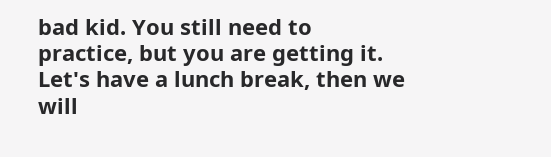bad kid. You still need to practice, but you are getting it. Let's have a lunch break, then we will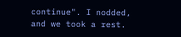continue". I nodded, and we took a rest.